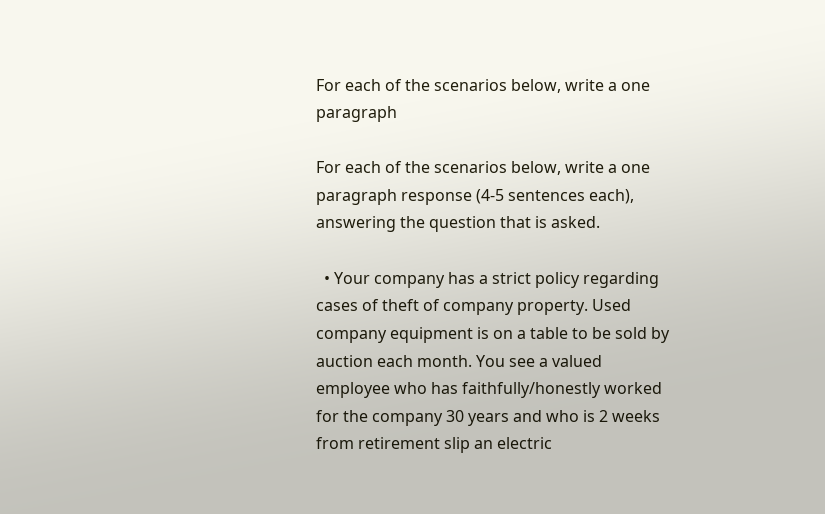For each of the scenarios below, write a one paragraph

For each of the scenarios below, write a one paragraph response (4-5 sentences each), answering the question that is asked.

  • Your company has a strict policy regarding cases of theft of company property. Used company equipment is on a table to be sold by auction each month. You see a valued employee who has faithfully/honestly worked for the company 30 years and who is 2 weeks from retirement slip an electric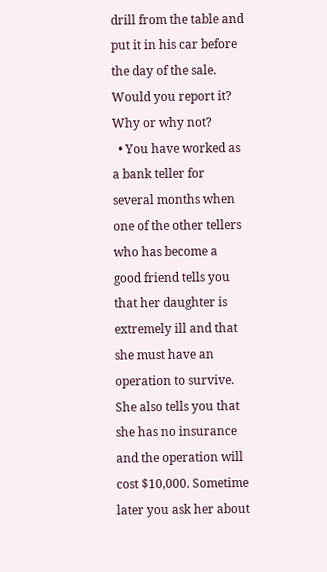drill from the table and put it in his car before the day of the sale. Would you report it? Why or why not?
  • You have worked as a bank teller for several months when one of the other tellers who has become a good friend tells you that her daughter is extremely ill and that she must have an operation to survive. She also tells you that she has no insurance and the operation will cost $10,000. Sometime later you ask her about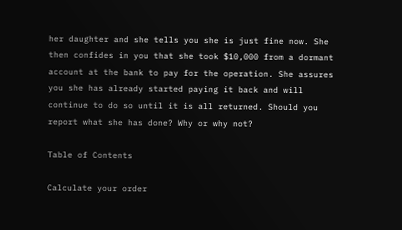her daughter and she tells you she is just fine now. She then confides in you that she took $10,000 from a dormant account at the bank to pay for the operation. She assures you she has already started paying it back and will continue to do so until it is all returned. Should you report what she has done? Why or why not?

Table of Contents

Calculate your order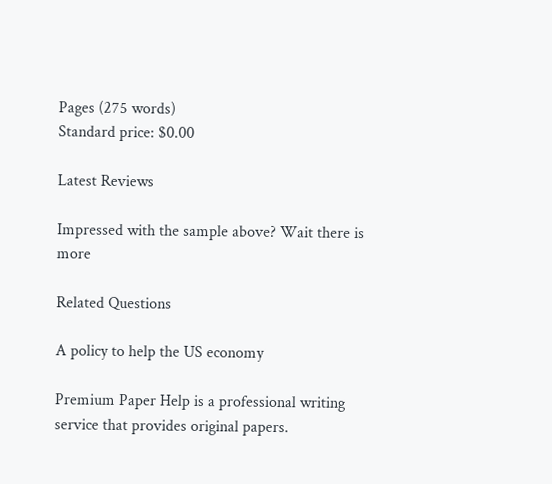Pages (275 words)
Standard price: $0.00

Latest Reviews

Impressed with the sample above? Wait there is more

Related Questions

A policy to help the US economy

Premium Paper Help is a professional writing service that provides original papers.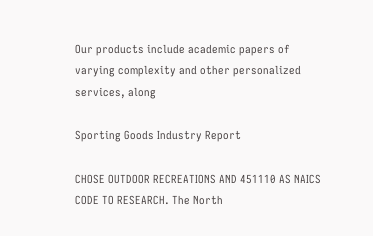Our products include academic papers of varying complexity and other personalized services, along

Sporting Goods Industry Report

CHOSE OUTDOOR RECREATIONS AND 451110 AS NAICS CODE TO RESEARCH. The North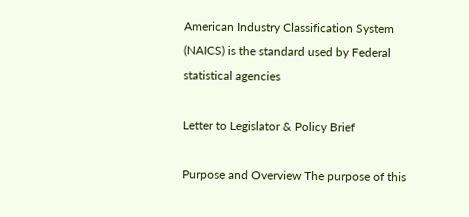American Industry Classification System (NAICS) is the standard used by Federal statistical agencies

Letter to Legislator & Policy Brief

Purpose and Overview The purpose of this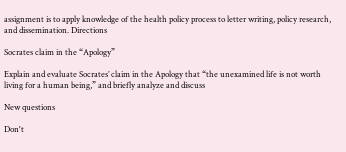assignment is to apply knowledge of the health policy process to letter writing, policy research, and dissemination. Directions

Socrates claim in the “Apology”

Explain and evaluate Socrates’ claim in the Apology that “the unexamined life is not worth living for a human being,” and briefly analyze and discuss

New questions

Don't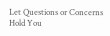Let Questions or Concerns Hold You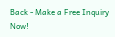Back - Make a Free Inquiry Now!